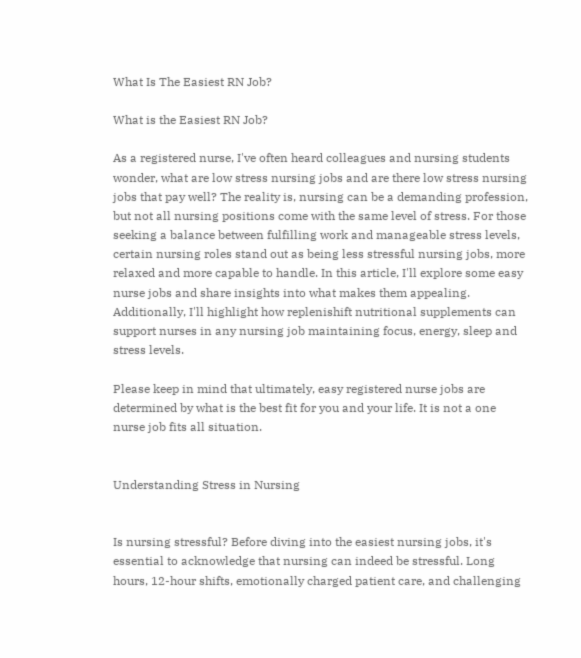What Is The Easiest RN Job?

What is the Easiest RN Job?

As a registered nurse, I've often heard colleagues and nursing students wonder, what are low stress nursing jobs and are there low stress nursing jobs that pay well? The reality is, nursing can be a demanding profession, but not all nursing positions come with the same level of stress. For those seeking a balance between fulfilling work and manageable stress levels, certain nursing roles stand out as being less stressful nursing jobs, more relaxed and more capable to handle. In this article, I'll explore some easy nurse jobs and share insights into what makes them appealing. Additionally, I'll highlight how replenishift nutritional supplements can support nurses in any nursing job maintaining focus, energy, sleep and stress levels.

Please keep in mind that ultimately, easy registered nurse jobs are determined by what is the best fit for you and your life. It is not a one nurse job fits all situation.


Understanding Stress in Nursing


Is nursing stressful? Before diving into the easiest nursing jobs, it's essential to acknowledge that nursing can indeed be stressful. Long hours, 12-hour shifts, emotionally charged patient care, and challenging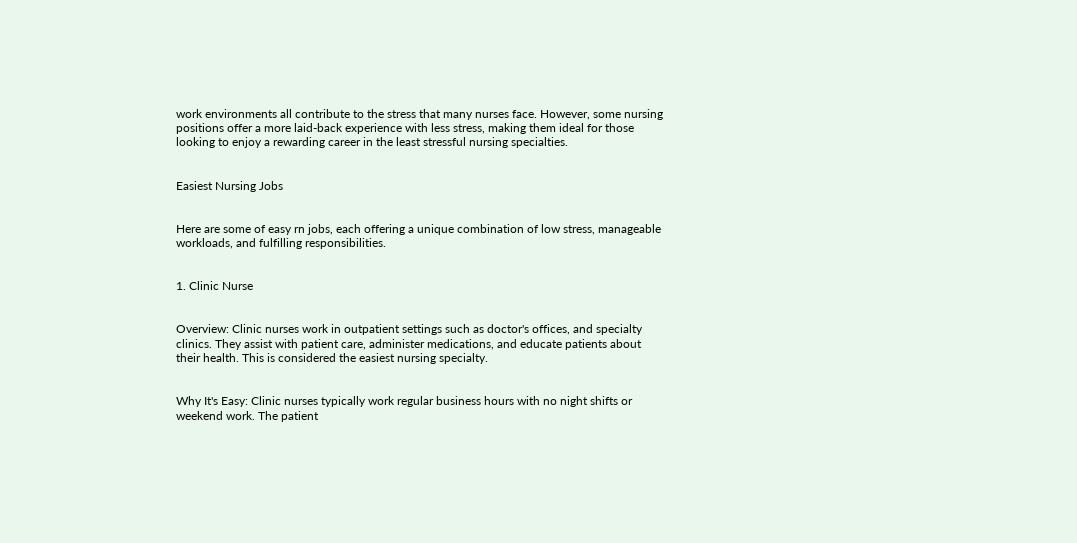work environments all contribute to the stress that many nurses face. However, some nursing positions offer a more laid-back experience with less stress, making them ideal for those looking to enjoy a rewarding career in the least stressful nursing specialties.


Easiest Nursing Jobs


Here are some of easy rn jobs, each offering a unique combination of low stress, manageable workloads, and fulfilling responsibilities.


1. Clinic Nurse


Overview: Clinic nurses work in outpatient settings such as doctor's offices, and specialty clinics. They assist with patient care, administer medications, and educate patients about their health. This is considered the easiest nursing specialty.


Why It's Easy: Clinic nurses typically work regular business hours with no night shifts or weekend work. The patient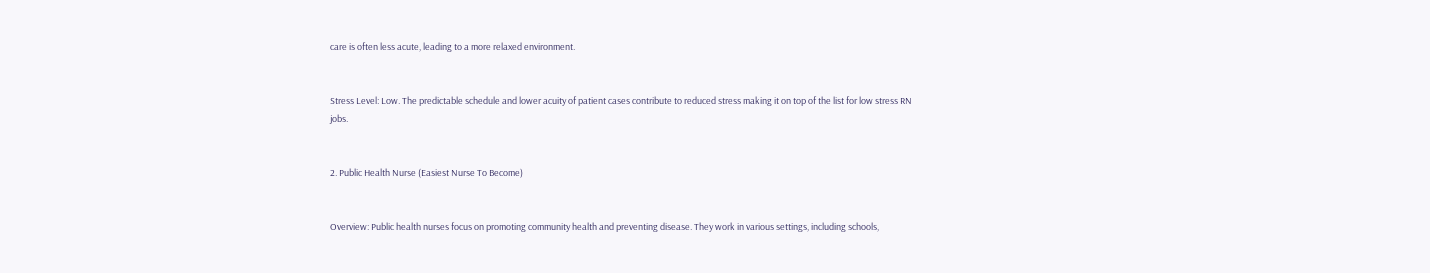care is often less acute, leading to a more relaxed environment.


Stress Level: Low. The predictable schedule and lower acuity of patient cases contribute to reduced stress making it on top of the list for low stress RN jobs.


2. Public Health Nurse (Easiest Nurse To Become)


Overview: Public health nurses focus on promoting community health and preventing disease. They work in various settings, including schools,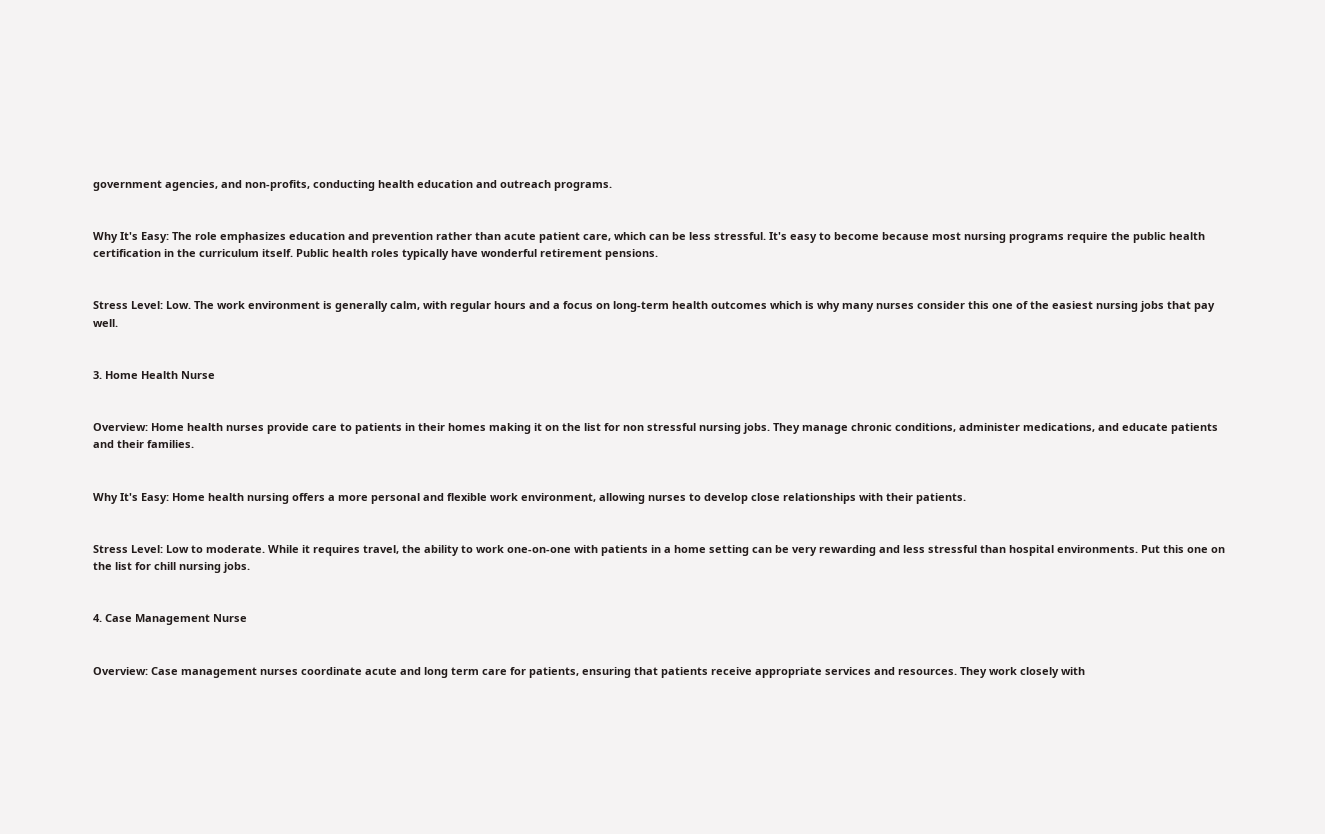government agencies, and non-profits, conducting health education and outreach programs.


Why It's Easy: The role emphasizes education and prevention rather than acute patient care, which can be less stressful. It's easy to become because most nursing programs require the public health certification in the curriculum itself. Public health roles typically have wonderful retirement pensions.


Stress Level: Low. The work environment is generally calm, with regular hours and a focus on long-term health outcomes which is why many nurses consider this one of the easiest nursing jobs that pay well.


3. Home Health Nurse


Overview: Home health nurses provide care to patients in their homes making it on the list for non stressful nursing jobs. They manage chronic conditions, administer medications, and educate patients and their families.


Why It's Easy: Home health nursing offers a more personal and flexible work environment, allowing nurses to develop close relationships with their patients.


Stress Level: Low to moderate. While it requires travel, the ability to work one-on-one with patients in a home setting can be very rewarding and less stressful than hospital environments. Put this one on the list for chill nursing jobs.


4. Case Management Nurse


Overview: Case management nurses coordinate acute and long term care for patients, ensuring that patients receive appropriate services and resources. They work closely with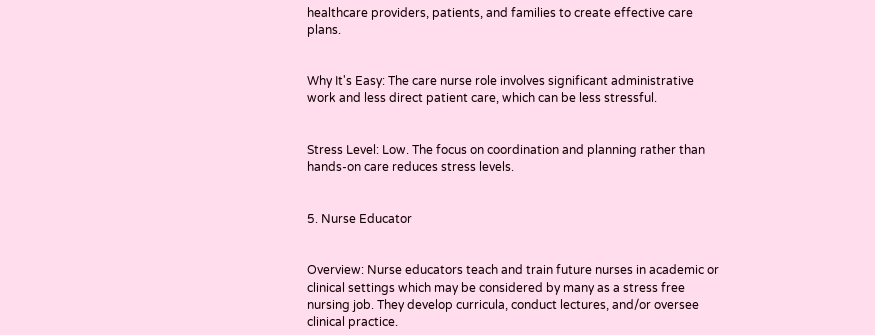healthcare providers, patients, and families to create effective care plans.


Why It's Easy: The care nurse role involves significant administrative work and less direct patient care, which can be less stressful.


Stress Level: Low. The focus on coordination and planning rather than hands-on care reduces stress levels.


5. Nurse Educator


Overview: Nurse educators teach and train future nurses in academic or clinical settings which may be considered by many as a stress free nursing job. They develop curricula, conduct lectures, and/or oversee clinical practice.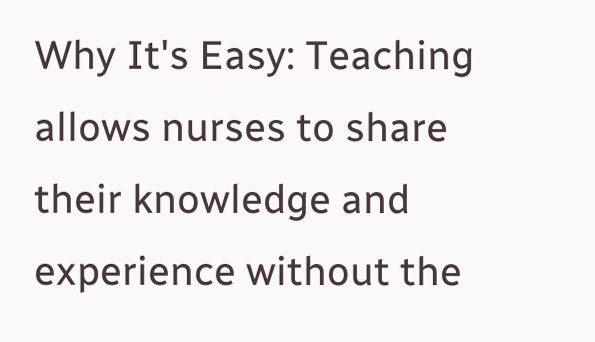Why It's Easy: Teaching allows nurses to share their knowledge and experience without the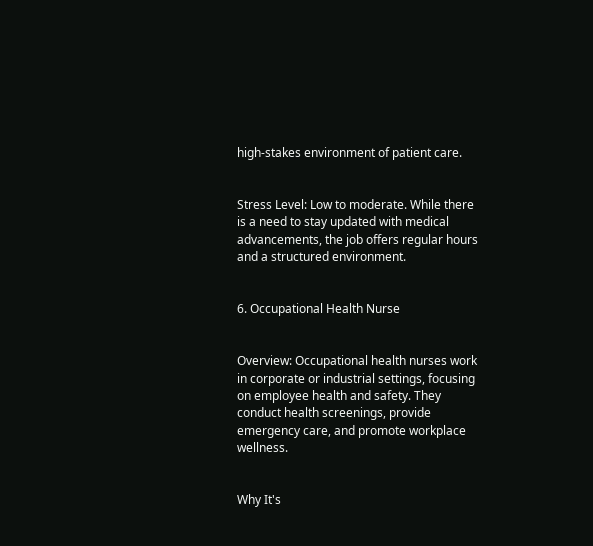high-stakes environment of patient care.


Stress Level: Low to moderate. While there is a need to stay updated with medical advancements, the job offers regular hours and a structured environment.


6. Occupational Health Nurse


Overview: Occupational health nurses work in corporate or industrial settings, focusing on employee health and safety. They conduct health screenings, provide emergency care, and promote workplace wellness.


Why It's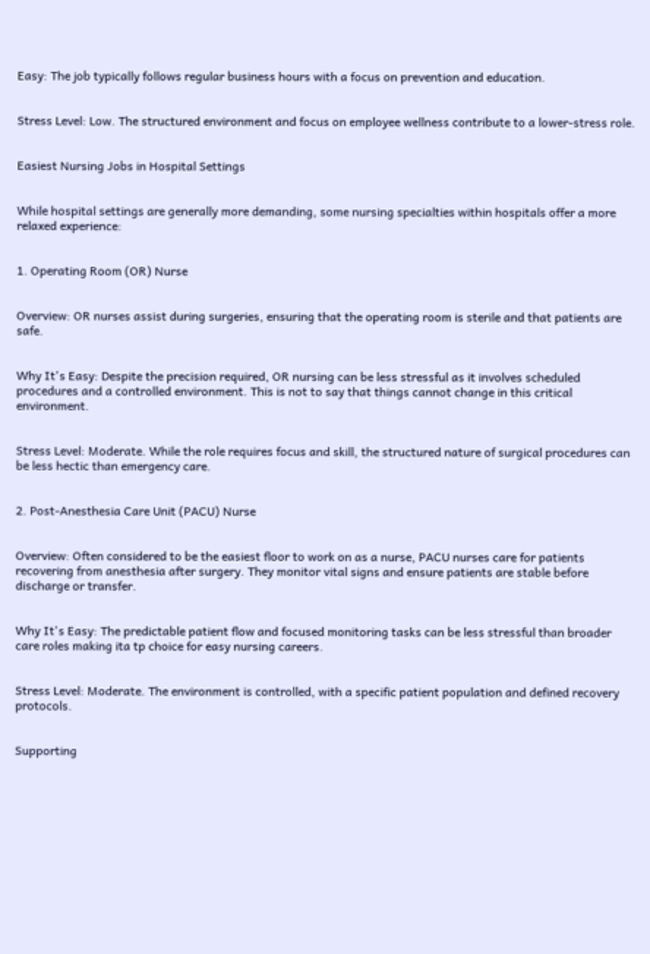Easy: The job typically follows regular business hours with a focus on prevention and education.


Stress Level: Low. The structured environment and focus on employee wellness contribute to a lower-stress role.


Easiest Nursing Jobs in Hospital Settings


While hospital settings are generally more demanding, some nursing specialties within hospitals offer a more relaxed experience:


1. Operating Room (OR) Nurse


Overview: OR nurses assist during surgeries, ensuring that the operating room is sterile and that patients are safe.


Why It's Easy: Despite the precision required, OR nursing can be less stressful as it involves scheduled procedures and a controlled environment. This is not to say that things cannot change in this critical environment.


Stress Level: Moderate. While the role requires focus and skill, the structured nature of surgical procedures can be less hectic than emergency care.


2. Post-Anesthesia Care Unit (PACU) Nurse


Overview: Often considered to be the easiest floor to work on as a nurse, PACU nurses care for patients recovering from anesthesia after surgery. They monitor vital signs and ensure patients are stable before discharge or transfer.


Why It's Easy: The predictable patient flow and focused monitoring tasks can be less stressful than broader care roles making ita tp choice for easy nursing careers.


Stress Level: Moderate. The environment is controlled, with a specific patient population and defined recovery protocols.


Supporting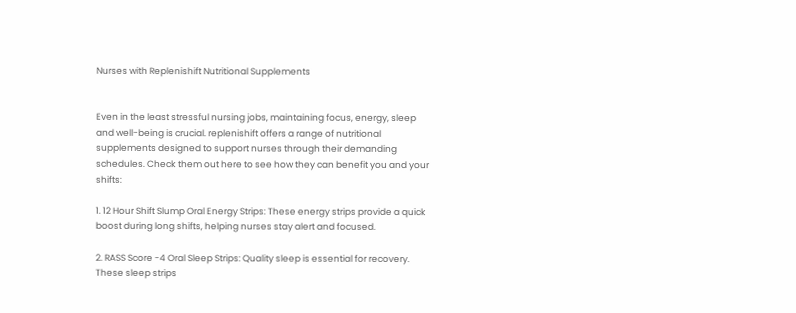Nurses with Replenishift Nutritional Supplements


Even in the least stressful nursing jobs, maintaining focus, energy, sleep and well-being is crucial. replenishift offers a range of nutritional supplements designed to support nurses through their demanding schedules. Check them out here to see how they can benefit you and your shifts:

1. 12 Hour Shift Slump Oral Energy Strips: These energy strips provide a quick boost during long shifts, helping nurses stay alert and focused.

2. RASS Score -4 Oral Sleep Strips: Quality sleep is essential for recovery. These sleep strips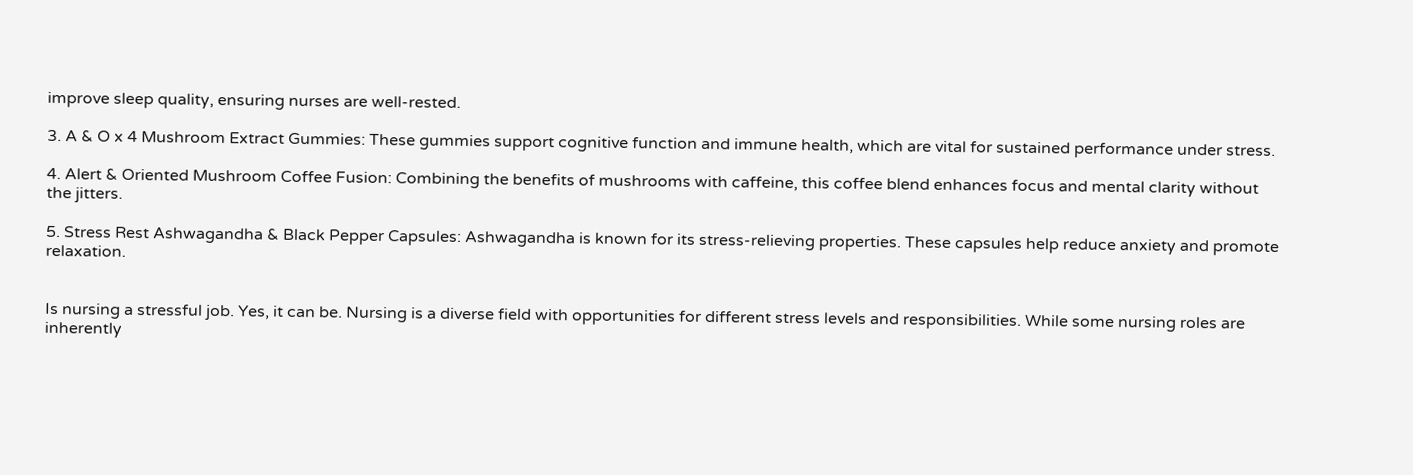improve sleep quality, ensuring nurses are well-rested.

3. A & O x 4 Mushroom Extract Gummies: These gummies support cognitive function and immune health, which are vital for sustained performance under stress.

4. Alert & Oriented Mushroom Coffee Fusion: Combining the benefits of mushrooms with caffeine, this coffee blend enhances focus and mental clarity without the jitters.

5. Stress Rest Ashwagandha & Black Pepper Capsules: Ashwagandha is known for its stress-relieving properties. These capsules help reduce anxiety and promote relaxation.


Is nursing a stressful job. Yes, it can be. Nursing is a diverse field with opportunities for different stress levels and responsibilities. While some nursing roles are inherently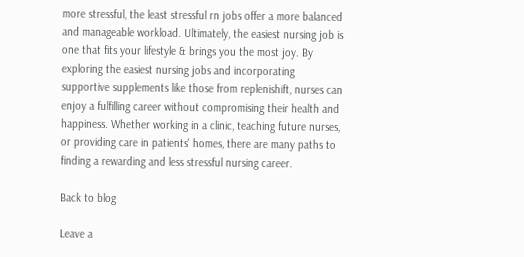more stressful, the least stressful rn jobs offer a more balanced and manageable workload. Ultimately, the easiest nursing job is one that fits your lifestyle & brings you the most joy. By exploring the easiest nursing jobs and incorporating supportive supplements like those from replenishift, nurses can enjoy a fulfilling career without compromising their health and happiness. Whether working in a clinic, teaching future nurses, or providing care in patients' homes, there are many paths to finding a rewarding and less stressful nursing career.

Back to blog

Leave a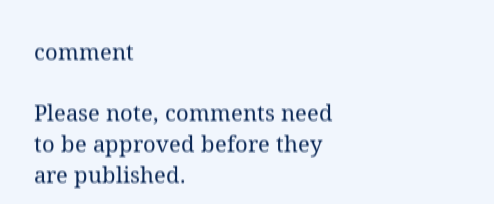comment

Please note, comments need to be approved before they are published.